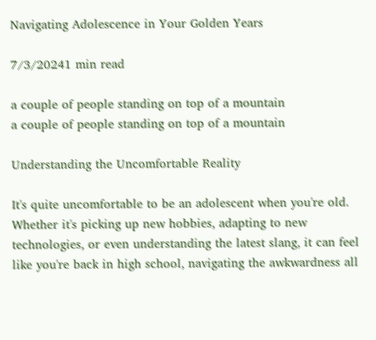Navigating Adolescence in Your Golden Years

7/3/20241 min read

a couple of people standing on top of a mountain
a couple of people standing on top of a mountain

Understanding the Uncomfortable Reality

It's quite uncomfortable to be an adolescent when you're old. Whether it's picking up new hobbies, adapting to new technologies, or even understanding the latest slang, it can feel like you're back in high school, navigating the awkwardness all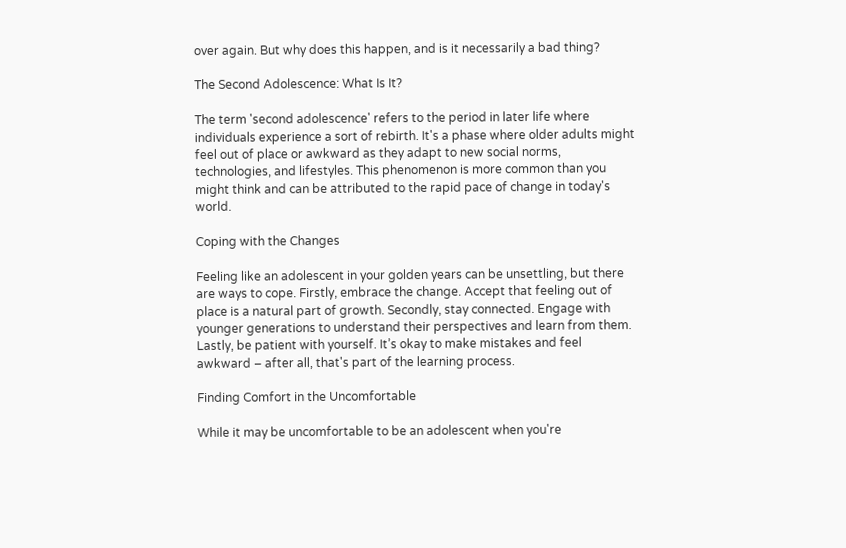over again. But why does this happen, and is it necessarily a bad thing?

The Second Adolescence: What Is It?

The term 'second adolescence' refers to the period in later life where individuals experience a sort of rebirth. It's a phase where older adults might feel out of place or awkward as they adapt to new social norms, technologies, and lifestyles. This phenomenon is more common than you might think and can be attributed to the rapid pace of change in today's world.

Coping with the Changes

Feeling like an adolescent in your golden years can be unsettling, but there are ways to cope. Firstly, embrace the change. Accept that feeling out of place is a natural part of growth. Secondly, stay connected. Engage with younger generations to understand their perspectives and learn from them. Lastly, be patient with yourself. It’s okay to make mistakes and feel awkward – after all, that's part of the learning process.

Finding Comfort in the Uncomfortable

While it may be uncomfortable to be an adolescent when you're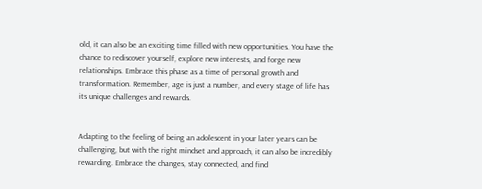old, it can also be an exciting time filled with new opportunities. You have the chance to rediscover yourself, explore new interests, and forge new relationships. Embrace this phase as a time of personal growth and transformation. Remember, age is just a number, and every stage of life has its unique challenges and rewards.


Adapting to the feeling of being an adolescent in your later years can be challenging, but with the right mindset and approach, it can also be incredibly rewarding. Embrace the changes, stay connected, and find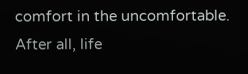comfort in the uncomfortable. After all, life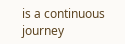is a continuous journey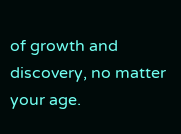of growth and discovery, no matter your age.